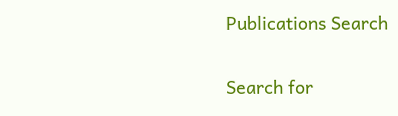Publications Search

Search for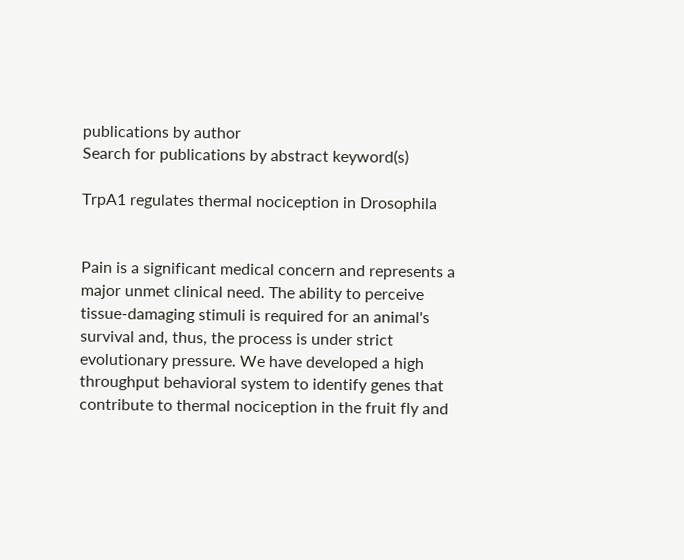publications by author
Search for publications by abstract keyword(s)

TrpA1 regulates thermal nociception in Drosophila


Pain is a significant medical concern and represents a major unmet clinical need. The ability to perceive tissue-damaging stimuli is required for an animal's survival and, thus, the process is under strict evolutionary pressure. We have developed a high throughput behavioral system to identify genes that contribute to thermal nociception in the fruit fly and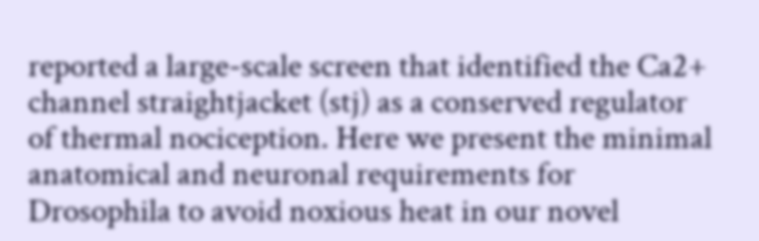reported a large-scale screen that identified the Ca2+ channel straightjacket (stj) as a conserved regulator of thermal nociception. Here we present the minimal anatomical and neuronal requirements for Drosophila to avoid noxious heat in our novel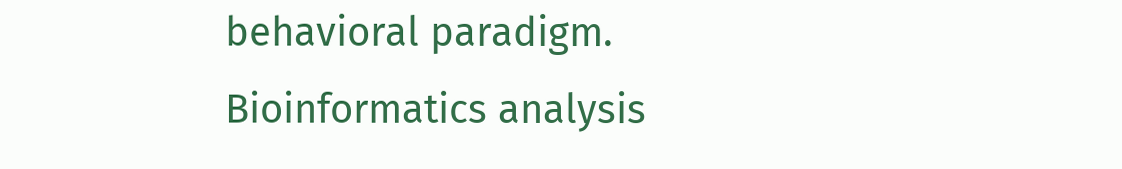behavioral paradigm. Bioinformatics analysis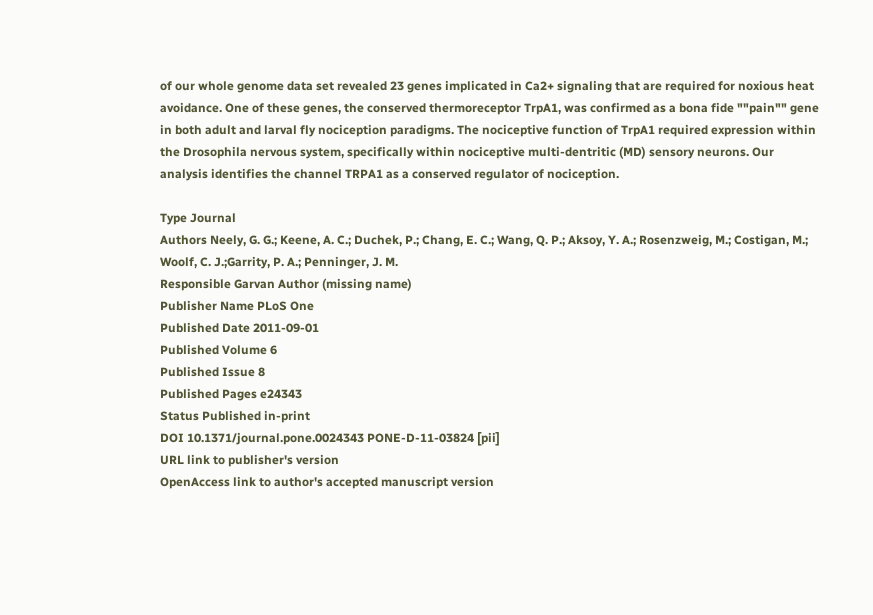of our whole genome data set revealed 23 genes implicated in Ca2+ signaling that are required for noxious heat avoidance. One of these genes, the conserved thermoreceptor TrpA1, was confirmed as a bona fide ""pain"" gene in both adult and larval fly nociception paradigms. The nociceptive function of TrpA1 required expression within the Drosophila nervous system, specifically within nociceptive multi-dentritic (MD) sensory neurons. Our analysis identifies the channel TRPA1 as a conserved regulator of nociception.

Type Journal
Authors Neely, G. G.; Keene, A. C.; Duchek, P.; Chang, E. C.; Wang, Q. P.; Aksoy, Y. A.; Rosenzweig, M.; Costigan, M.; Woolf, C. J.;Garrity, P. A.; Penninger, J. M.
Responsible Garvan Author (missing name)
Publisher Name PLoS One
Published Date 2011-09-01
Published Volume 6
Published Issue 8
Published Pages e24343
Status Published in-print
DOI 10.1371/journal.pone.0024343 PONE-D-11-03824 [pii]
URL link to publisher's version
OpenAccess link to author's accepted manuscript version